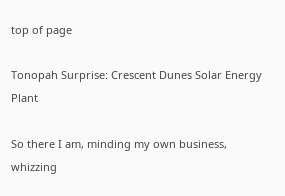top of page

Tonopah Surprise: Crescent Dunes Solar Energy Plant

So there I am, minding my own business, whizzing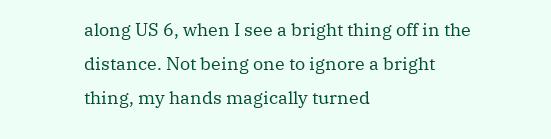along US 6, when I see a bright thing off in the distance. Not being one to ignore a bright thing, my hands magically turned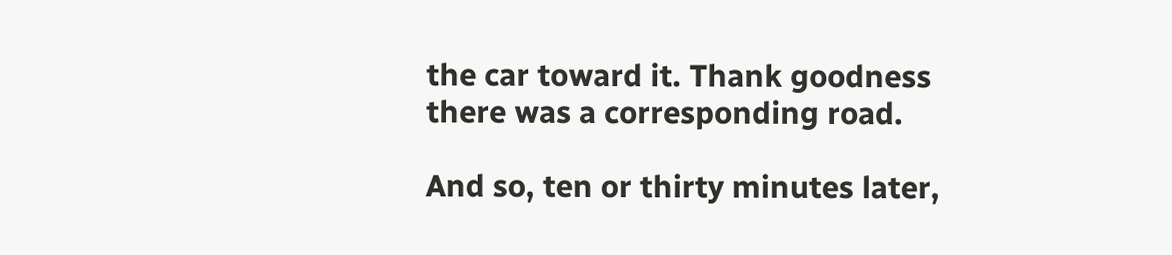the car toward it. Thank goodness there was a corresponding road.

And so, ten or thirty minutes later,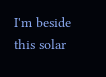I'm beside this solar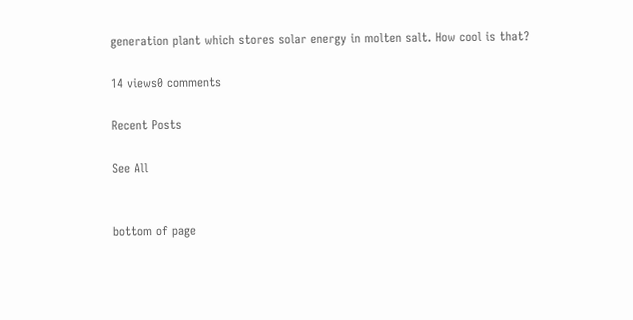generation plant which stores solar energy in molten salt. How cool is that?

14 views0 comments

Recent Posts

See All


bottom of page